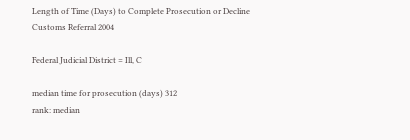Length of Time (Days) to Complete Prosecution or Decline Customs Referral 2004

Federal Judicial District = Ill, C

median time for prosecution (days) 312
rank: median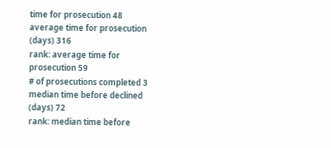time for prosecution 48
average time for prosecution (days) 316
rank: average time for prosecution 59
# of prosecutions completed 3
median time before declined (days) 72
rank: median time before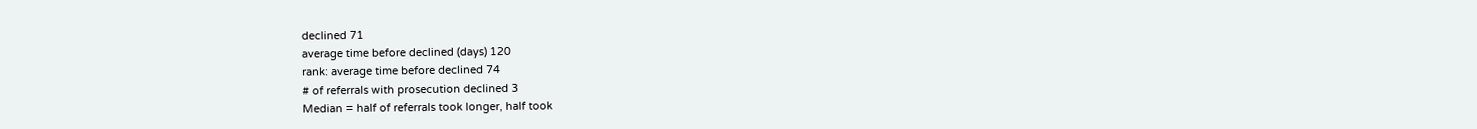declined 71
average time before declined (days) 120
rank: average time before declined 74
# of referrals with prosecution declined 3
Median = half of referrals took longer, half took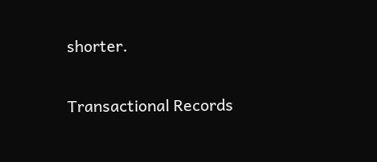shorter.

Transactional Records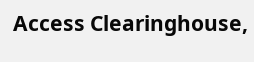Access Clearinghouse,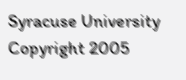Syracuse University
Copyright 2005